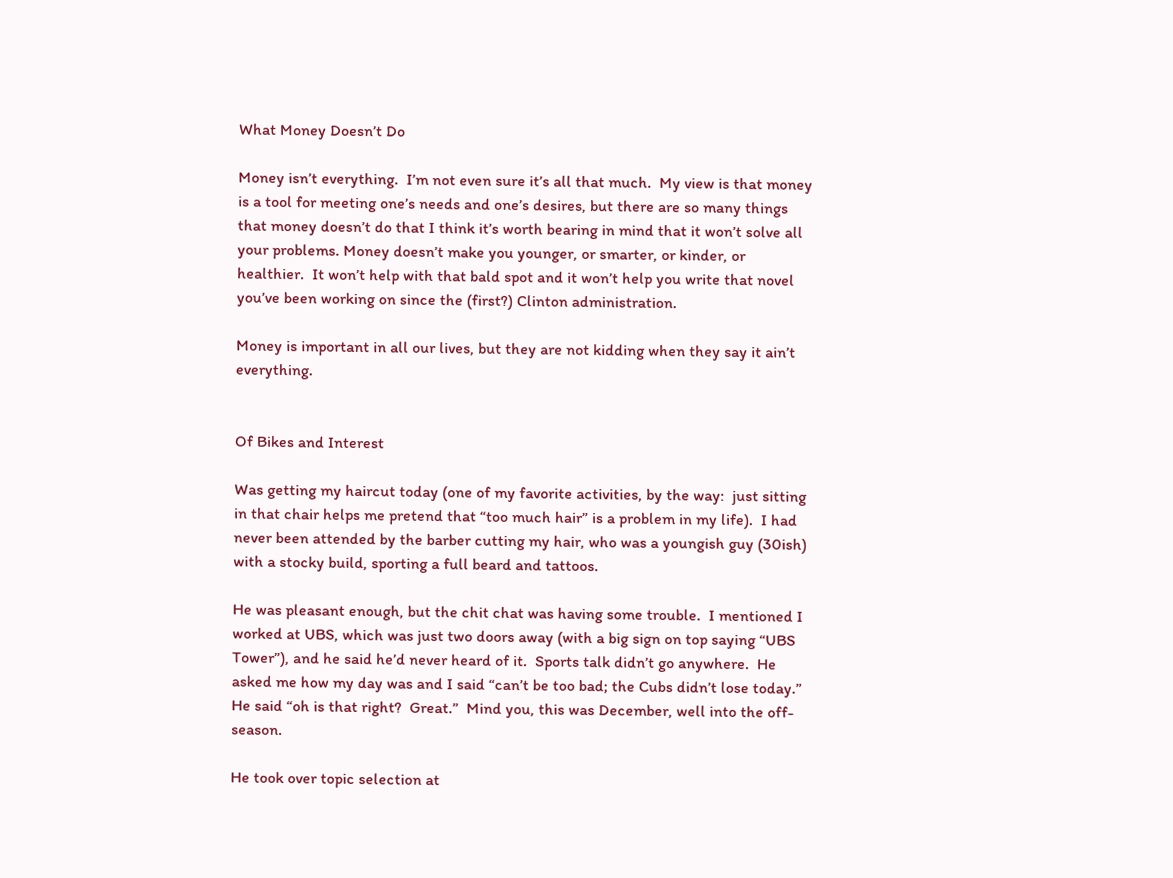What Money Doesn’t Do

Money isn’t everything.  I’m not even sure it’s all that much.  My view is that money is a tool for meeting one’s needs and one’s desires, but there are so many things that money doesn’t do that I think it’s worth bearing in mind that it won’t solve all your problems. Money doesn’t make you younger, or smarter, or kinder, or healthier.  It won’t help with that bald spot and it won’t help you write that novel you’ve been working on since the (first?) Clinton administration.

Money is important in all our lives, but they are not kidding when they say it ain’t everything.


Of Bikes and Interest

Was getting my haircut today (one of my favorite activities, by the way:  just sitting in that chair helps me pretend that “too much hair” is a problem in my life).  I had never been attended by the barber cutting my hair, who was a youngish guy (30ish) with a stocky build, sporting a full beard and tattoos.

He was pleasant enough, but the chit chat was having some trouble.  I mentioned I worked at UBS, which was just two doors away (with a big sign on top saying “UBS Tower”), and he said he’d never heard of it.  Sports talk didn’t go anywhere.  He asked me how my day was and I said “can’t be too bad; the Cubs didn’t lose today.”  He said “oh is that right?  Great.”  Mind you, this was December, well into the off-season.

He took over topic selection at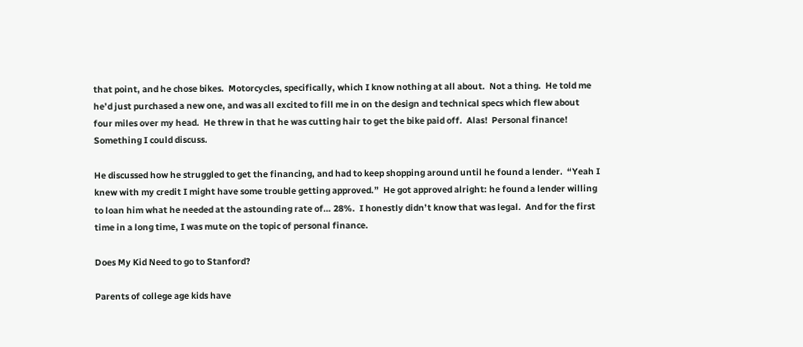that point, and he chose bikes.  Motorcycles, specifically, which I know nothing at all about.  Not a thing.  He told me he’d just purchased a new one, and was all excited to fill me in on the design and technical specs which flew about four miles over my head.  He threw in that he was cutting hair to get the bike paid off.  Alas!  Personal finance!  Something I could discuss.

He discussed how he struggled to get the financing, and had to keep shopping around until he found a lender.  “Yeah I knew with my credit I might have some trouble getting approved.”  He got approved alright: he found a lender willing to loan him what he needed at the astounding rate of… 28%.  I honestly didn’t know that was legal.  And for the first time in a long time, I was mute on the topic of personal finance.

Does My Kid Need to go to Stanford?

Parents of college age kids have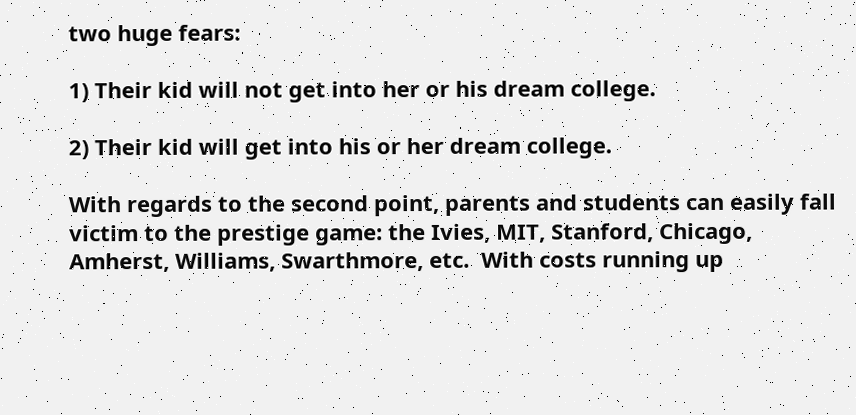two huge fears:

1) Their kid will not get into her or his dream college.

2) Their kid will get into his or her dream college.

With regards to the second point, parents and students can easily fall victim to the prestige game: the Ivies, MIT, Stanford, Chicago, Amherst, Williams, Swarthmore, etc.  With costs running up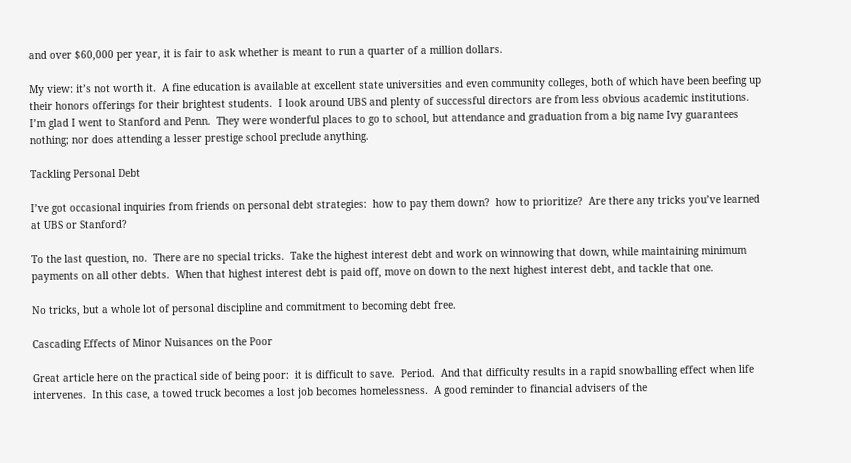and over $60,000 per year, it is fair to ask whether is meant to run a quarter of a million dollars.

My view: it’s not worth it.  A fine education is available at excellent state universities and even community colleges, both of which have been beefing up their honors offerings for their brightest students.  I look around UBS and plenty of successful directors are from less obvious academic institutions.  I’m glad I went to Stanford and Penn.  They were wonderful places to go to school, but attendance and graduation from a big name Ivy guarantees nothing; nor does attending a lesser prestige school preclude anything.

Tackling Personal Debt

I’ve got occasional inquiries from friends on personal debt strategies:  how to pay them down?  how to prioritize?  Are there any tricks you’ve learned at UBS or Stanford?

To the last question, no.  There are no special tricks.  Take the highest interest debt and work on winnowing that down, while maintaining minimum payments on all other debts.  When that highest interest debt is paid off, move on down to the next highest interest debt, and tackle that one.

No tricks, but a whole lot of personal discipline and commitment to becoming debt free.

Cascading Effects of Minor Nuisances on the Poor

Great article here on the practical side of being poor:  it is difficult to save.  Period.  And that difficulty results in a rapid snowballing effect when life intervenes.  In this case, a towed truck becomes a lost job becomes homelessness.  A good reminder to financial advisers of the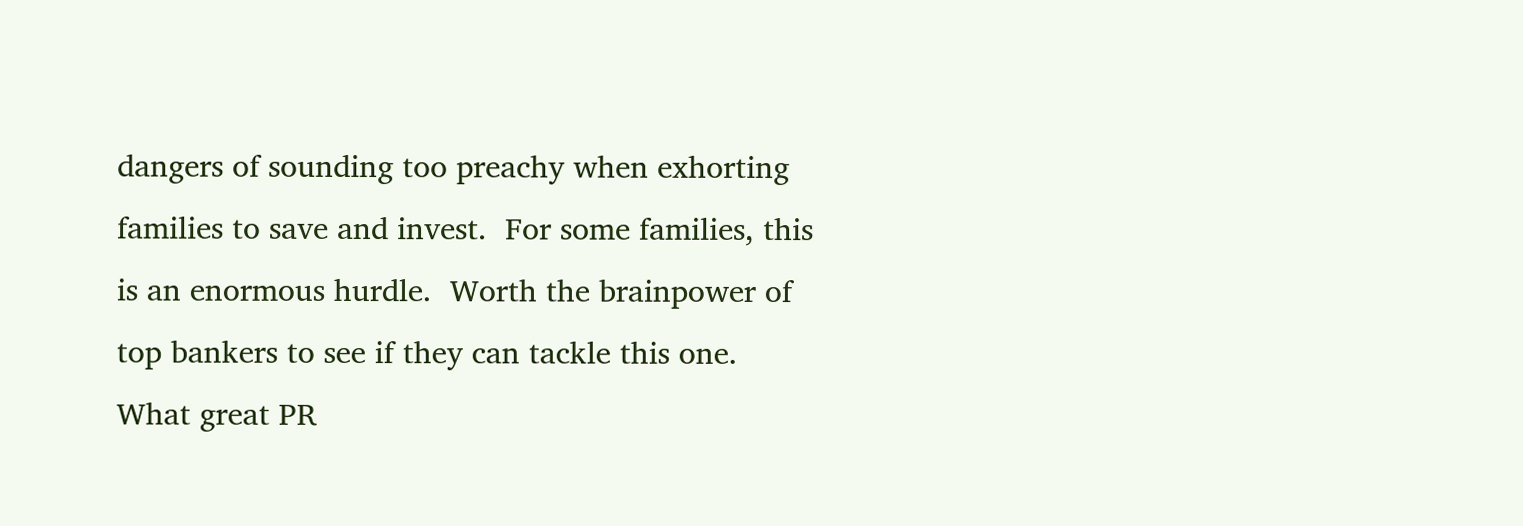dangers of sounding too preachy when exhorting families to save and invest.  For some families, this is an enormous hurdle.  Worth the brainpower of top bankers to see if they can tackle this one.  What great PR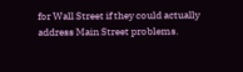for Wall Street if they could actually address Main Street problems.